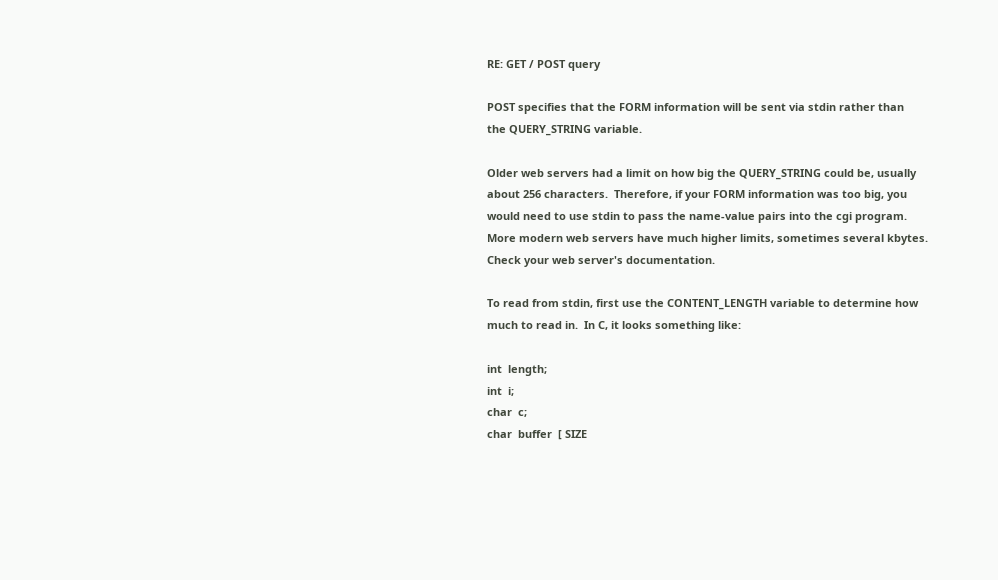RE: GET / POST query

POST specifies that the FORM information will be sent via stdin rather than
the QUERY_STRING variable.

Older web servers had a limit on how big the QUERY_STRING could be, usually
about 256 characters.  Therefore, if your FORM information was too big, you
would need to use stdin to pass the name-value pairs into the cgi program.
More modern web servers have much higher limits, sometimes several kbytes.
Check your web server's documentation.

To read from stdin, first use the CONTENT_LENGTH variable to determine how
much to read in.  In C, it looks something like:

int  length;
int  i;
char  c;
char  buffer  [ SIZE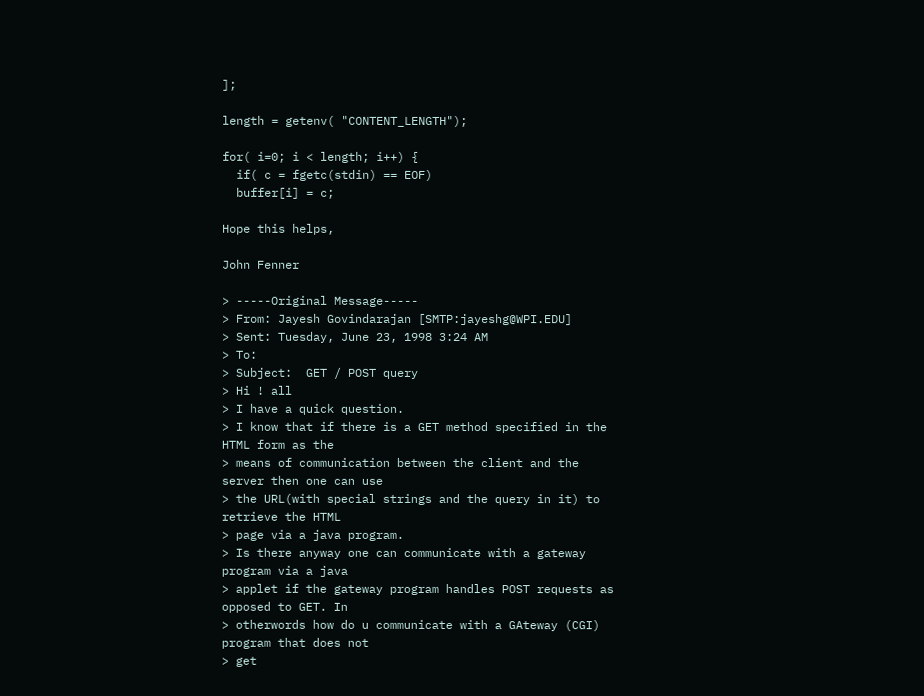];

length = getenv( "CONTENT_LENGTH");

for( i=0; i < length; i++) {
  if( c = fgetc(stdin) == EOF)
  buffer[i] = c;

Hope this helps,

John Fenner

> -----Original Message-----
> From: Jayesh Govindarajan [SMTP:jayeshg@WPI.EDU]
> Sent: Tuesday, June 23, 1998 3:24 AM
> To:
> Subject:  GET / POST query
> Hi ! all
> I have a quick question.
> I know that if there is a GET method specified in the HTML form as the
> means of communication between the client and the server then one can use
> the URL(with special strings and the query in it) to retrieve the HTML
> page via a java program.
> Is there anyway one can communicate with a gateway program via a java
> applet if the gateway program handles POST requests as opposed to GET. In
> otherwords how do u communicate with a GAteway (CGI) program that does not
> get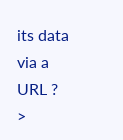its data via a URL ?
>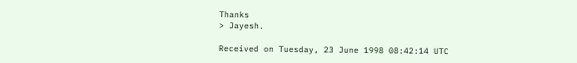Thanks
> Jayesh.

Received on Tuesday, 23 June 1998 08:42:14 UTC